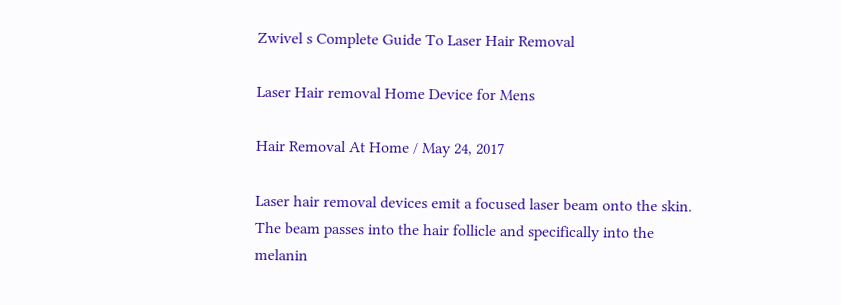Zwivel s Complete Guide To Laser Hair Removal

Laser Hair removal Home Device for Mens

Hair Removal At Home / May 24, 2017

Laser hair removal devices emit a focused laser beam onto the skin. The beam passes into the hair follicle and specifically into the melanin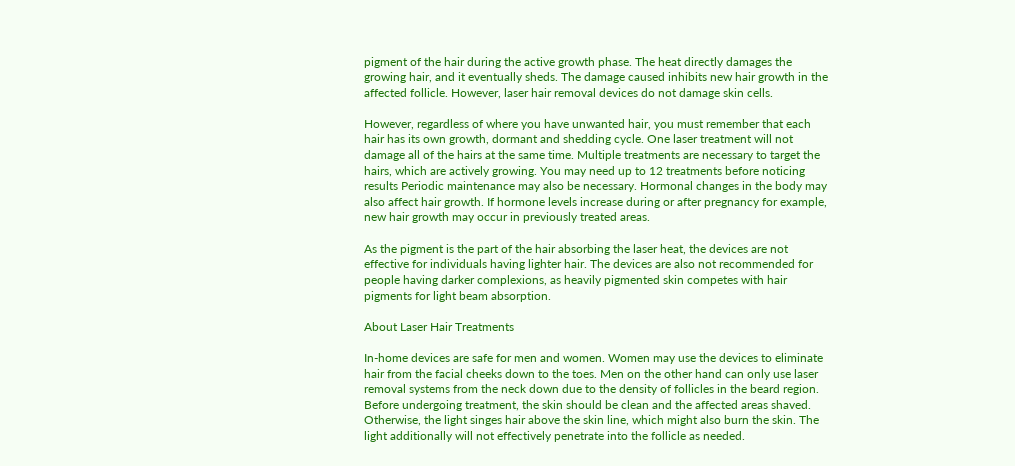pigment of the hair during the active growth phase. The heat directly damages the growing hair, and it eventually sheds. The damage caused inhibits new hair growth in the affected follicle. However, laser hair removal devices do not damage skin cells.

However, regardless of where you have unwanted hair, you must remember that each hair has its own growth, dormant and shedding cycle. One laser treatment will not damage all of the hairs at the same time. Multiple treatments are necessary to target the hairs, which are actively growing. You may need up to 12 treatments before noticing results Periodic maintenance may also be necessary. Hormonal changes in the body may also affect hair growth. If hormone levels increase during or after pregnancy for example, new hair growth may occur in previously treated areas.

As the pigment is the part of the hair absorbing the laser heat, the devices are not effective for individuals having lighter hair. The devices are also not recommended for people having darker complexions, as heavily pigmented skin competes with hair pigments for light beam absorption.

About Laser Hair Treatments

In-home devices are safe for men and women. Women may use the devices to eliminate hair from the facial cheeks down to the toes. Men on the other hand can only use laser removal systems from the neck down due to the density of follicles in the beard region. Before undergoing treatment, the skin should be clean and the affected areas shaved. Otherwise, the light singes hair above the skin line, which might also burn the skin. The light additionally will not effectively penetrate into the follicle as needed.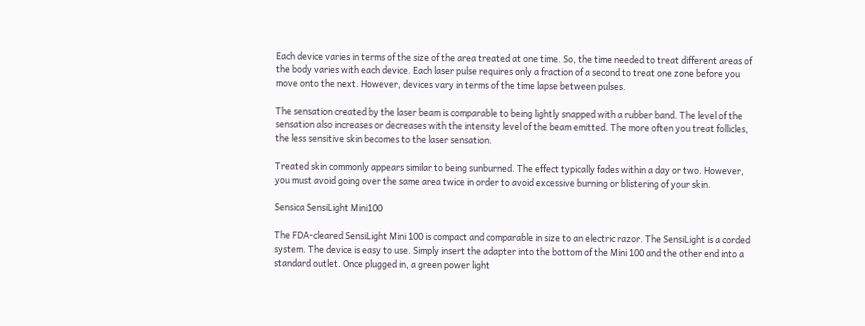Each device varies in terms of the size of the area treated at one time. So, the time needed to treat different areas of the body varies with each device. Each laser pulse requires only a fraction of a second to treat one zone before you move onto the next. However, devices vary in terms of the time lapse between pulses.

The sensation created by the laser beam is comparable to being lightly snapped with a rubber band. The level of the sensation also increases or decreases with the intensity level of the beam emitted. The more often you treat follicles, the less sensitive skin becomes to the laser sensation.

Treated skin commonly appears similar to being sunburned. The effect typically fades within a day or two. However, you must avoid going over the same area twice in order to avoid excessive burning or blistering of your skin.

Sensica SensiLight Mini100

The FDA-cleared SensiLight Mini 100 is compact and comparable in size to an electric razor. The SensiLight is a corded system. The device is easy to use. Simply insert the adapter into the bottom of the Mini 100 and the other end into a standard outlet. Once plugged in, a green power light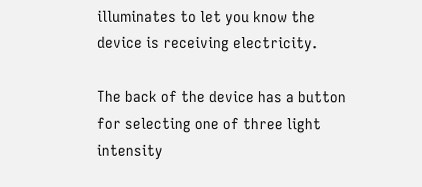illuminates to let you know the device is receiving electricity.

The back of the device has a button for selecting one of three light intensity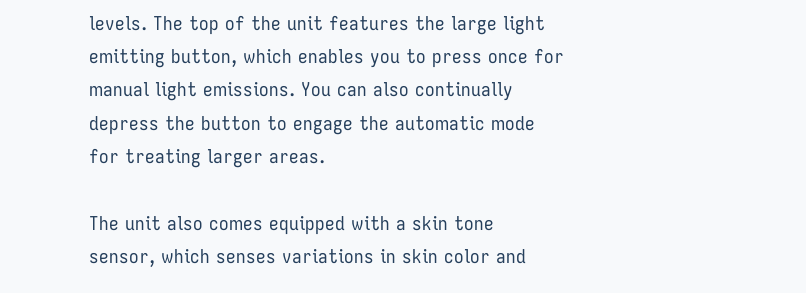levels. The top of the unit features the large light emitting button, which enables you to press once for manual light emissions. You can also continually depress the button to engage the automatic mode for treating larger areas.

The unit also comes equipped with a skin tone sensor, which senses variations in skin color and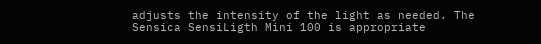adjusts the intensity of the light as needed. The Sensica SensiLigth Mini 100 is appropriate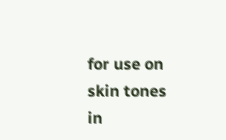for use on skin tones in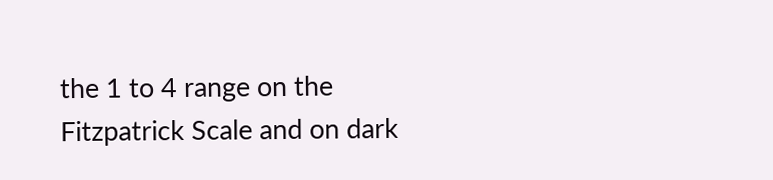the 1 to 4 range on the Fitzpatrick Scale and on dark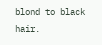blond to black hair.